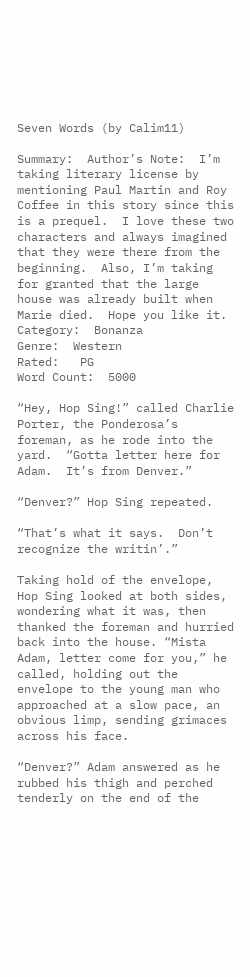Seven Words (by Calim11)

Summary:  Author’s Note:  I’m taking literary license by mentioning Paul Martin and Roy Coffee in this story since this is a prequel.  I love these two characters and always imagined that they were there from the beginning.  Also, I’m taking for granted that the large house was already built when Marie died.  Hope you like it.
Category:  Bonanza
Genre:  Western
Rated:   PG
Word Count:  5000

“Hey, Hop Sing!” called Charlie Porter, the Ponderosa’s foreman, as he rode into the yard.  “Gotta letter here for Adam.  It’s from Denver.”

“Denver?” Hop Sing repeated.

“That’s what it says.  Don’t recognize the writin’.”

Taking hold of the envelope, Hop Sing looked at both sides, wondering what it was, then thanked the foreman and hurried back into the house. “Mista Adam, letter come for you,” he called, holding out the envelope to the young man who approached at a slow pace, an obvious limp, sending grimaces across his face.

“Denver?” Adam answered as he rubbed his thigh and perched tenderly on the end of the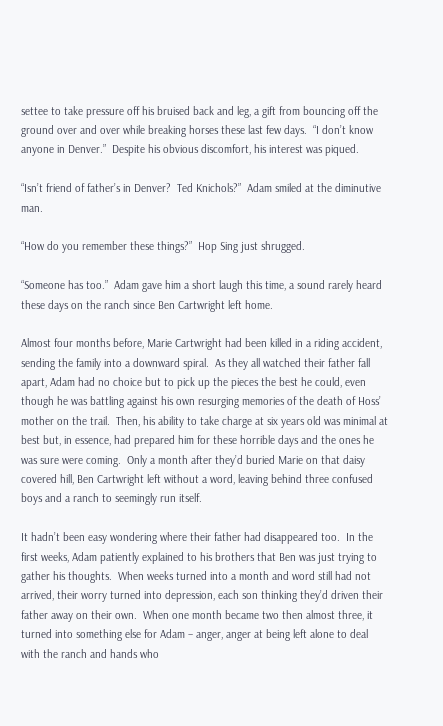settee to take pressure off his bruised back and leg, a gift from bouncing off the ground over and over while breaking horses these last few days.  “I don’t know anyone in Denver.”  Despite his obvious discomfort, his interest was piqued.

“Isn’t friend of father’s in Denver?  Ted Knichols?”  Adam smiled at the diminutive man.

“How do you remember these things?”  Hop Sing just shrugged.

“Someone has too.”  Adam gave him a short laugh this time, a sound rarely heard these days on the ranch since Ben Cartwright left home.

Almost four months before, Marie Cartwright had been killed in a riding accident, sending the family into a downward spiral.  As they all watched their father fall apart, Adam had no choice but to pick up the pieces the best he could, even though he was battling against his own resurging memories of the death of Hoss’ mother on the trail.  Then, his ability to take charge at six years old was minimal at best but, in essence, had prepared him for these horrible days and the ones he was sure were coming.  Only a month after they’d buried Marie on that daisy covered hill, Ben Cartwright left without a word, leaving behind three confused boys and a ranch to seemingly run itself.

It hadn’t been easy wondering where their father had disappeared too.  In the first weeks, Adam patiently explained to his brothers that Ben was just trying to gather his thoughts.  When weeks turned into a month and word still had not arrived, their worry turned into depression, each son thinking they’d driven their father away on their own.  When one month became two then almost three, it turned into something else for Adam – anger, anger at being left alone to deal with the ranch and hands who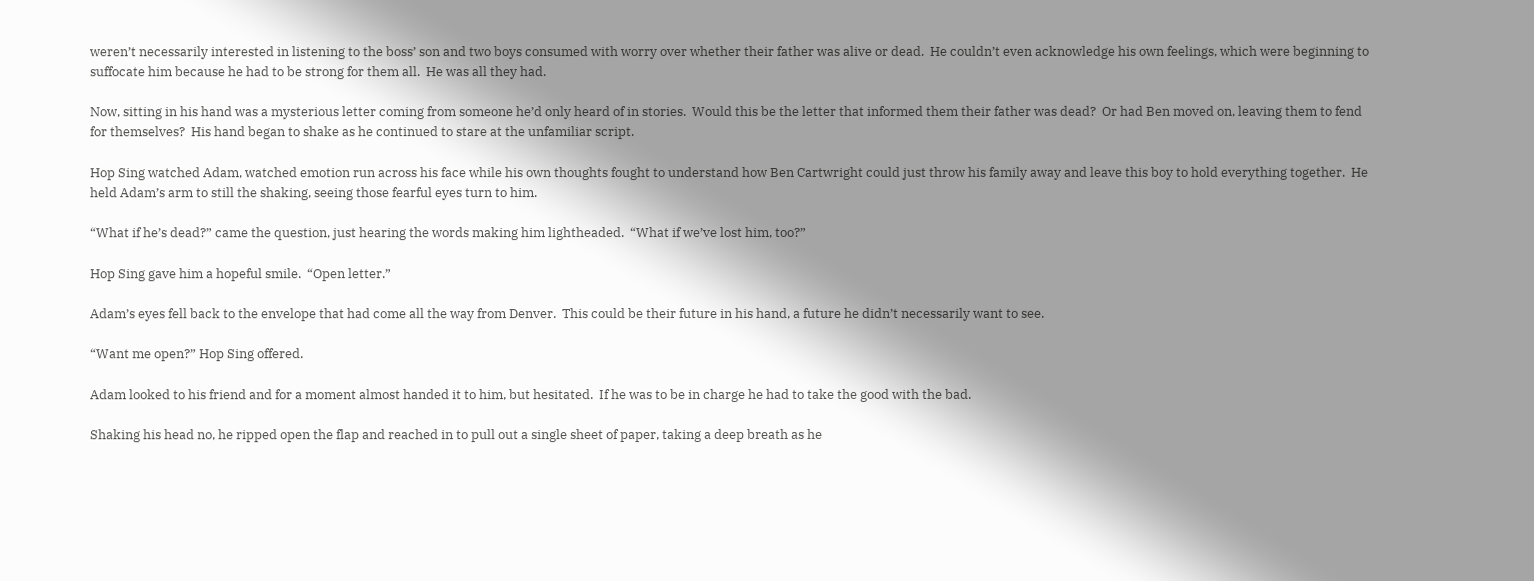weren’t necessarily interested in listening to the boss’ son and two boys consumed with worry over whether their father was alive or dead.  He couldn’t even acknowledge his own feelings, which were beginning to suffocate him because he had to be strong for them all.  He was all they had.

Now, sitting in his hand was a mysterious letter coming from someone he’d only heard of in stories.  Would this be the letter that informed them their father was dead?  Or had Ben moved on, leaving them to fend for themselves?  His hand began to shake as he continued to stare at the unfamiliar script.

Hop Sing watched Adam, watched emotion run across his face while his own thoughts fought to understand how Ben Cartwright could just throw his family away and leave this boy to hold everything together.  He held Adam’s arm to still the shaking, seeing those fearful eyes turn to him.

“What if he’s dead?” came the question, just hearing the words making him lightheaded.  “What if we’ve lost him, too?”

Hop Sing gave him a hopeful smile.  “Open letter.”

Adam’s eyes fell back to the envelope that had come all the way from Denver.  This could be their future in his hand, a future he didn’t necessarily want to see.

“Want me open?” Hop Sing offered.

Adam looked to his friend and for a moment almost handed it to him, but hesitated.  If he was to be in charge he had to take the good with the bad.

Shaking his head no, he ripped open the flap and reached in to pull out a single sheet of paper, taking a deep breath as he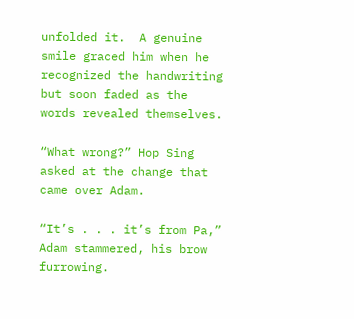unfolded it.  A genuine smile graced him when he recognized the handwriting but soon faded as the words revealed themselves.

“What wrong?” Hop Sing asked at the change that came over Adam.

“It’s . . . it’s from Pa,” Adam stammered, his brow furrowing.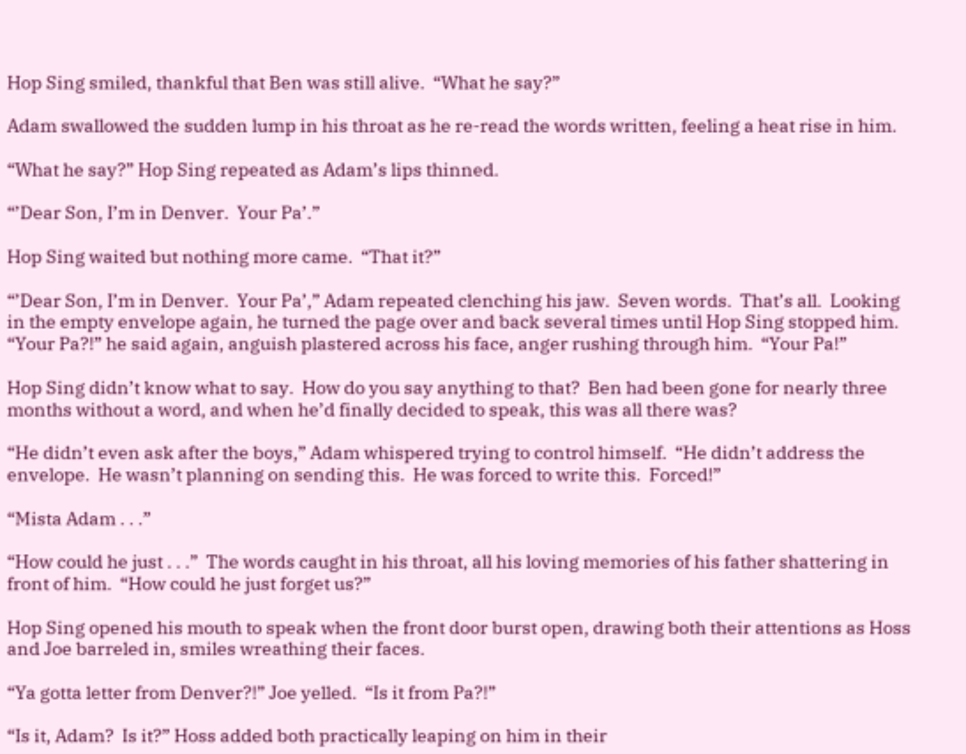Hop Sing smiled, thankful that Ben was still alive.  “What he say?”

Adam swallowed the sudden lump in his throat as he re-read the words written, feeling a heat rise in him.

“What he say?” Hop Sing repeated as Adam’s lips thinned.

“’Dear Son, I’m in Denver.  Your Pa’.”

Hop Sing waited but nothing more came.  “That it?”

“’Dear Son, I’m in Denver.  Your Pa’,” Adam repeated clenching his jaw.  Seven words.  That’s all.  Looking in the empty envelope again, he turned the page over and back several times until Hop Sing stopped him.  “Your Pa?!” he said again, anguish plastered across his face, anger rushing through him.  “Your Pa!”

Hop Sing didn’t know what to say.  How do you say anything to that?  Ben had been gone for nearly three months without a word, and when he’d finally decided to speak, this was all there was?

“He didn’t even ask after the boys,” Adam whispered trying to control himself.  “He didn’t address the envelope.  He wasn’t planning on sending this.  He was forced to write this.  Forced!”

“Mista Adam . . .”

“How could he just . . .”  The words caught in his throat, all his loving memories of his father shattering in front of him.  “How could he just forget us?”

Hop Sing opened his mouth to speak when the front door burst open, drawing both their attentions as Hoss and Joe barreled in, smiles wreathing their faces.

“Ya gotta letter from Denver?!” Joe yelled.  “Is it from Pa?!”

“Is it, Adam?  Is it?” Hoss added both practically leaping on him in their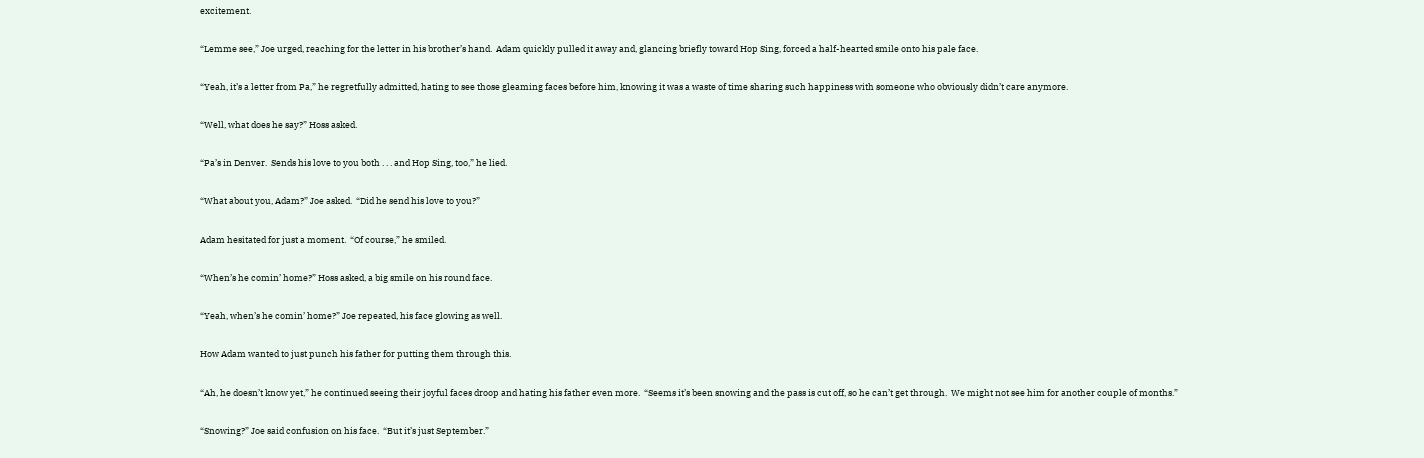excitement.

“Lemme see,” Joe urged, reaching for the letter in his brother’s hand.  Adam quickly pulled it away and, glancing briefly toward Hop Sing, forced a half-hearted smile onto his pale face.

“Yeah, it’s a letter from Pa,” he regretfully admitted, hating to see those gleaming faces before him, knowing it was a waste of time sharing such happiness with someone who obviously didn’t care anymore.

“Well, what does he say?” Hoss asked.

“Pa’s in Denver.  Sends his love to you both . . . and Hop Sing, too,” he lied.

“What about you, Adam?” Joe asked.  “Did he send his love to you?”

Adam hesitated for just a moment.  “Of course,” he smiled.

“When’s he comin’ home?” Hoss asked, a big smile on his round face.

“Yeah, when’s he comin’ home?” Joe repeated, his face glowing as well.

How Adam wanted to just punch his father for putting them through this.

“Ah, he doesn’t know yet,” he continued seeing their joyful faces droop and hating his father even more.  “Seems it’s been snowing and the pass is cut off, so he can’t get through.  We might not see him for another couple of months.”

“Snowing?” Joe said confusion on his face.  “But it’s just September.”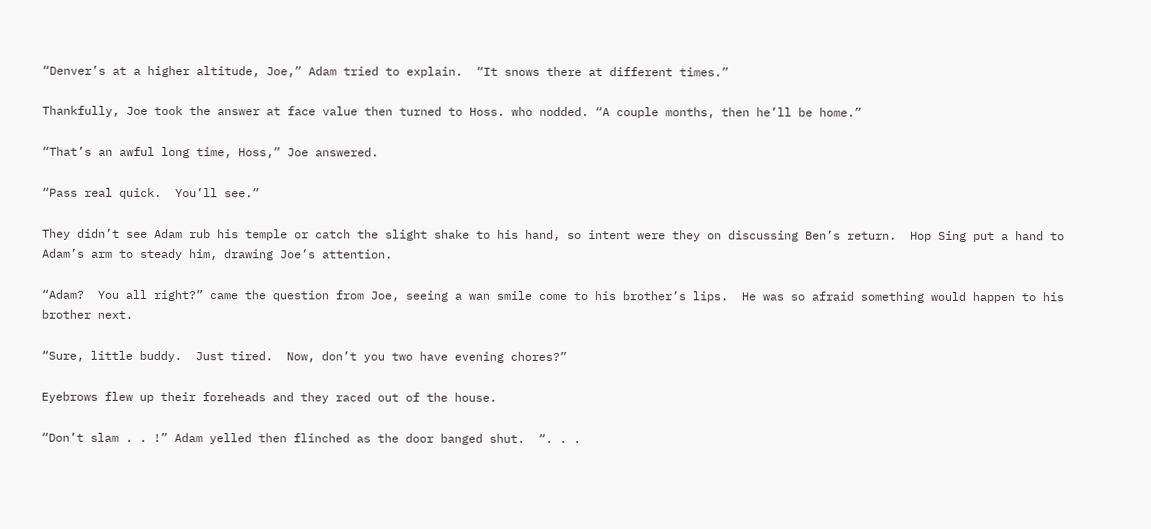“Denver’s at a higher altitude, Joe,” Adam tried to explain.  “It snows there at different times.”

Thankfully, Joe took the answer at face value then turned to Hoss. who nodded. “A couple months, then he’ll be home.”

“That’s an awful long time, Hoss,” Joe answered.

“Pass real quick.  You’ll see.”

They didn’t see Adam rub his temple or catch the slight shake to his hand, so intent were they on discussing Ben’s return.  Hop Sing put a hand to Adam’s arm to steady him, drawing Joe’s attention.

“Adam?  You all right?” came the question from Joe, seeing a wan smile come to his brother’s lips.  He was so afraid something would happen to his brother next.

“Sure, little buddy.  Just tired.  Now, don’t you two have evening chores?”

Eyebrows flew up their foreheads and they raced out of the house.

“Don’t slam . . !” Adam yelled then flinched as the door banged shut.  “. . .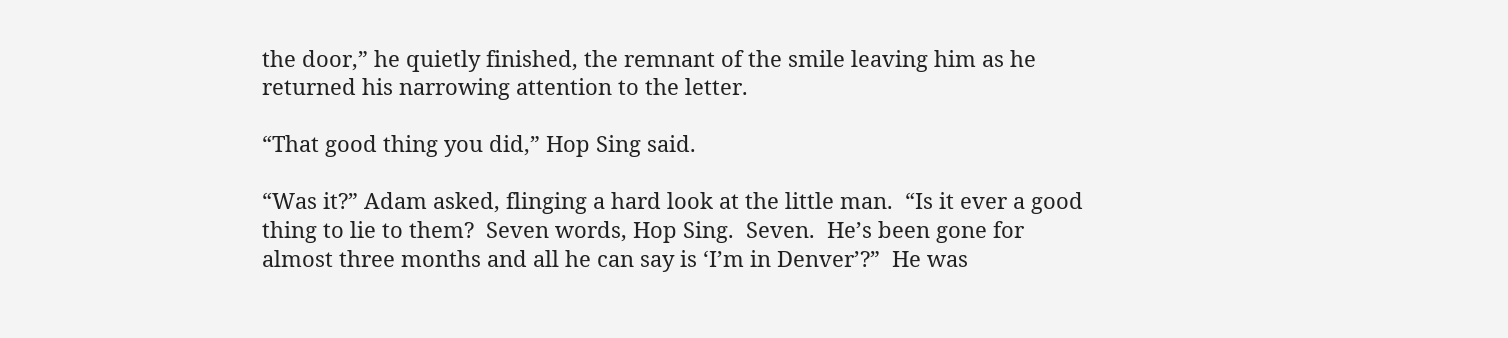the door,” he quietly finished, the remnant of the smile leaving him as he returned his narrowing attention to the letter.

“That good thing you did,” Hop Sing said.

“Was it?” Adam asked, flinging a hard look at the little man.  “Is it ever a good thing to lie to them?  Seven words, Hop Sing.  Seven.  He’s been gone for almost three months and all he can say is ‘I’m in Denver’?”  He was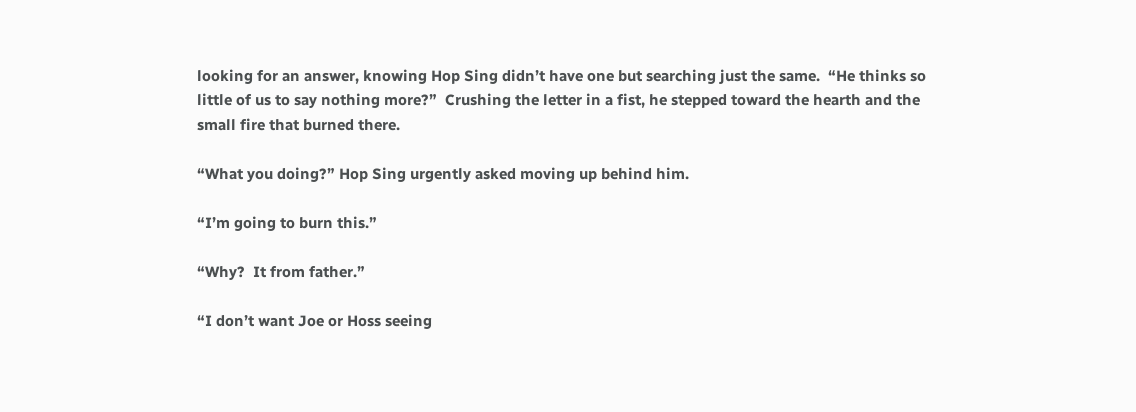looking for an answer, knowing Hop Sing didn’t have one but searching just the same.  “He thinks so little of us to say nothing more?”  Crushing the letter in a fist, he stepped toward the hearth and the small fire that burned there.

“What you doing?” Hop Sing urgently asked moving up behind him.

“I’m going to burn this.”

“Why?  It from father.”

“I don’t want Joe or Hoss seeing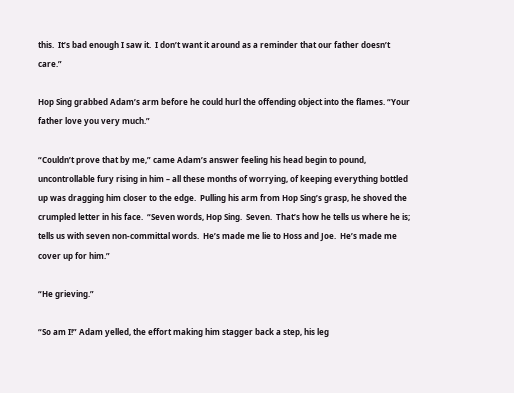this.  It’s bad enough I saw it.  I don’t want it around as a reminder that our father doesn’t care.”

Hop Sing grabbed Adam’s arm before he could hurl the offending object into the flames. “Your father love you very much.”

“Couldn’t prove that by me,” came Adam’s answer feeling his head begin to pound, uncontrollable fury rising in him – all these months of worrying, of keeping everything bottled up was dragging him closer to the edge.  Pulling his arm from Hop Sing’s grasp, he shoved the crumpled letter in his face.  “Seven words, Hop Sing.  Seven.  That’s how he tells us where he is; tells us with seven non-committal words.  He’s made me lie to Hoss and Joe.  He’s made me cover up for him.”

“He grieving.”

“So am I!” Adam yelled, the effort making him stagger back a step, his leg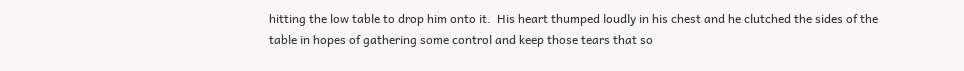hitting the low table to drop him onto it.  His heart thumped loudly in his chest and he clutched the sides of the table in hopes of gathering some control and keep those tears that so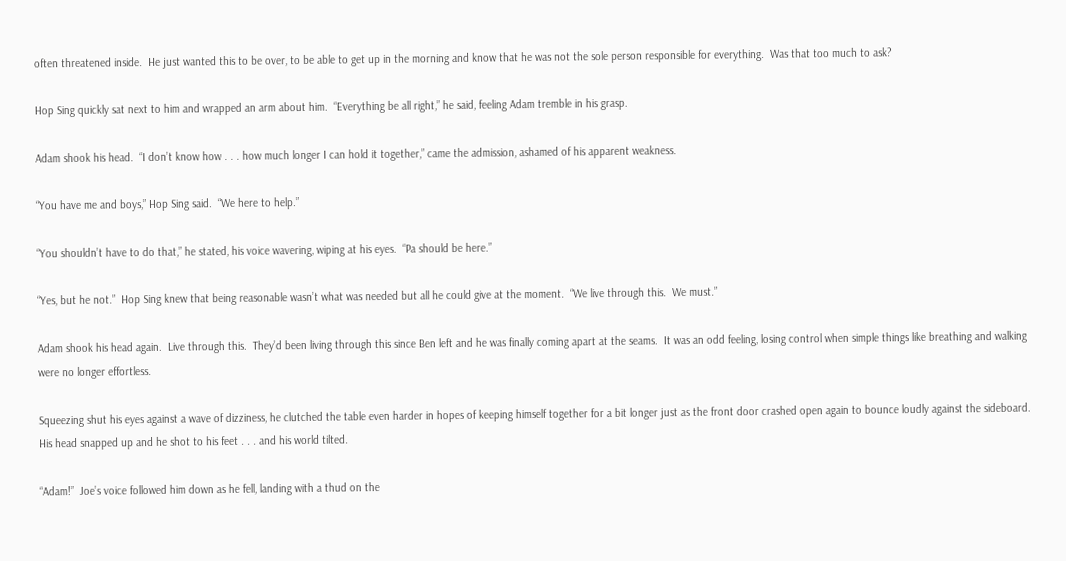often threatened inside.  He just wanted this to be over, to be able to get up in the morning and know that he was not the sole person responsible for everything.  Was that too much to ask?

Hop Sing quickly sat next to him and wrapped an arm about him.  “Everything be all right,” he said, feeling Adam tremble in his grasp.

Adam shook his head.  “I don’t know how . . . how much longer I can hold it together,” came the admission, ashamed of his apparent weakness.

“You have me and boys,” Hop Sing said.  “We here to help.”

“You shouldn’t have to do that,” he stated, his voice wavering, wiping at his eyes.  “Pa should be here.”

“Yes, but he not.”  Hop Sing knew that being reasonable wasn’t what was needed but all he could give at the moment.  “We live through this.  We must.”

Adam shook his head again.  Live through this.  They’d been living through this since Ben left and he was finally coming apart at the seams.  It was an odd feeling, losing control when simple things like breathing and walking were no longer effortless.

Squeezing shut his eyes against a wave of dizziness, he clutched the table even harder in hopes of keeping himself together for a bit longer just as the front door crashed open again to bounce loudly against the sideboard.  His head snapped up and he shot to his feet . . . and his world tilted.

“Adam!”  Joe’s voice followed him down as he fell, landing with a thud on the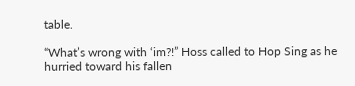table.

“What’s wrong with ‘im?!” Hoss called to Hop Sing as he hurried toward his fallen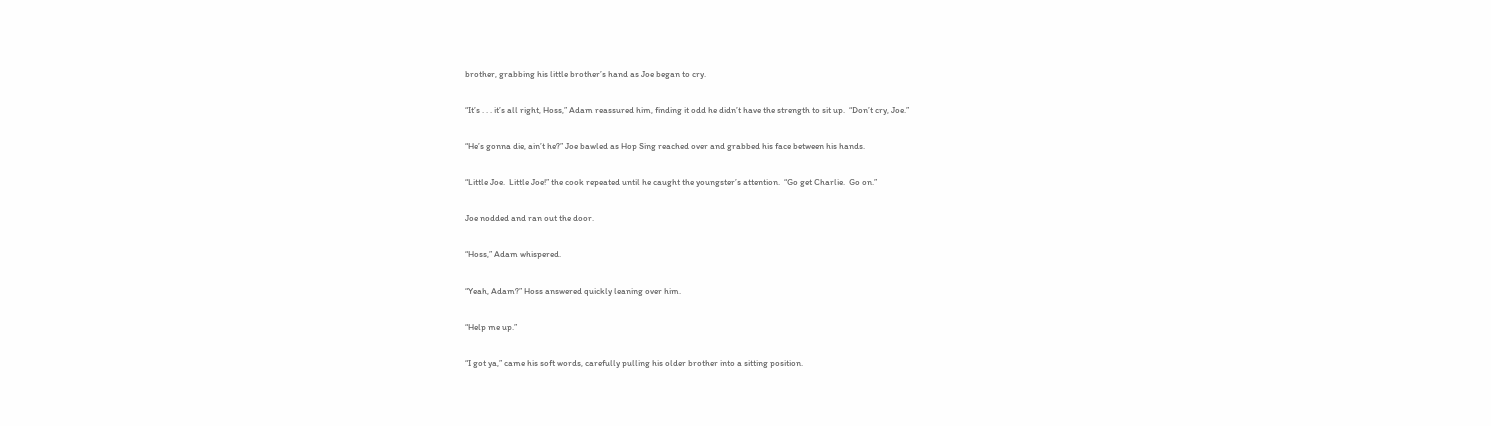brother, grabbing his little brother’s hand as Joe began to cry.

“It’s . . . it’s all right, Hoss,” Adam reassured him, finding it odd he didn’t have the strength to sit up.  “Don’t cry, Joe.”

“He’s gonna die, ain’t he?” Joe bawled as Hop Sing reached over and grabbed his face between his hands.

“Little Joe.  Little Joe!” the cook repeated until he caught the youngster’s attention.  “Go get Charlie.  Go on.”

Joe nodded and ran out the door.

“Hoss,” Adam whispered.

“Yeah, Adam?” Hoss answered quickly leaning over him.

“Help me up.”

“I got ya,” came his soft words, carefully pulling his older brother into a sitting position.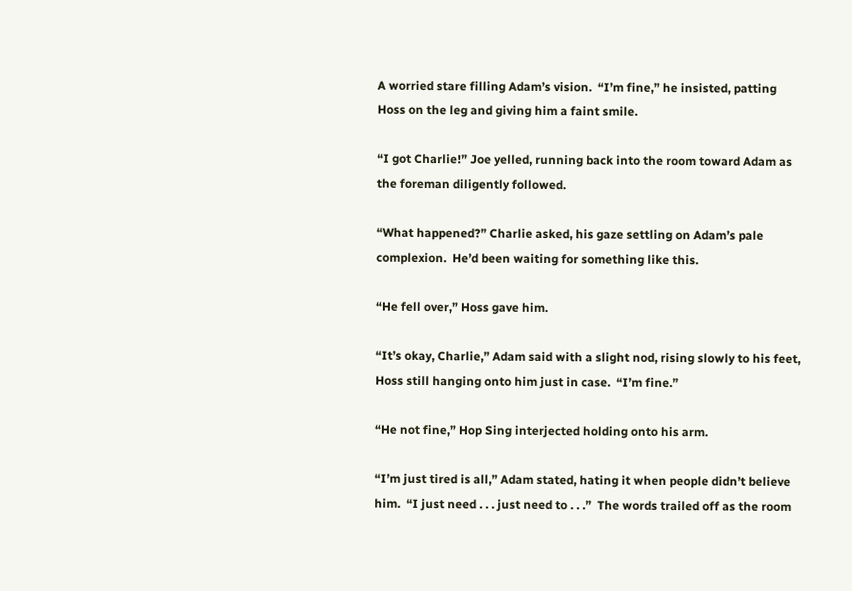A worried stare filling Adam’s vision.  “I’m fine,” he insisted, patting Hoss on the leg and giving him a faint smile.

“I got Charlie!” Joe yelled, running back into the room toward Adam as the foreman diligently followed.

“What happened?” Charlie asked, his gaze settling on Adam’s pale complexion.  He’d been waiting for something like this.

“He fell over,” Hoss gave him.

“It’s okay, Charlie,” Adam said with a slight nod, rising slowly to his feet, Hoss still hanging onto him just in case.  “I’m fine.”

“He not fine,” Hop Sing interjected holding onto his arm.

“I’m just tired is all,” Adam stated, hating it when people didn’t believe him.  “I just need . . . just need to . . .”  The words trailed off as the room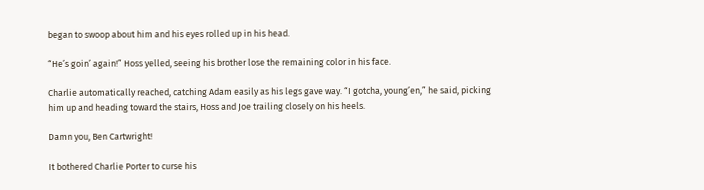began to swoop about him and his eyes rolled up in his head.

“He’s goin’ again!” Hoss yelled, seeing his brother lose the remaining color in his face.

Charlie automatically reached, catching Adam easily as his legs gave way. “I gotcha, young’en,” he said, picking him up and heading toward the stairs, Hoss and Joe trailing closely on his heels.

Damn you, Ben Cartwright!

It bothered Charlie Porter to curse his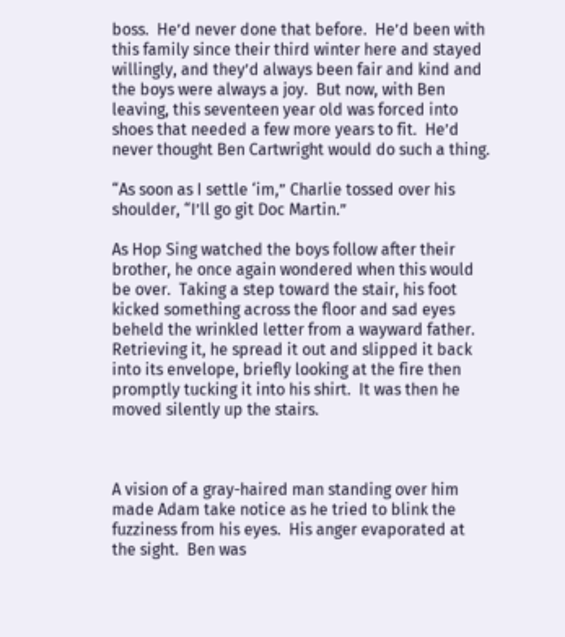boss.  He’d never done that before.  He’d been with this family since their third winter here and stayed willingly, and they’d always been fair and kind and the boys were always a joy.  But now, with Ben leaving, this seventeen year old was forced into shoes that needed a few more years to fit.  He’d never thought Ben Cartwright would do such a thing.

“As soon as I settle ‘im,” Charlie tossed over his shoulder, “I’ll go git Doc Martin.”

As Hop Sing watched the boys follow after their brother, he once again wondered when this would be over.  Taking a step toward the stair, his foot kicked something across the floor and sad eyes beheld the wrinkled letter from a wayward father.  Retrieving it, he spread it out and slipped it back into its envelope, briefly looking at the fire then promptly tucking it into his shirt.  It was then he moved silently up the stairs.



A vision of a gray-haired man standing over him made Adam take notice as he tried to blink the fuzziness from his eyes.  His anger evaporated at the sight.  Ben was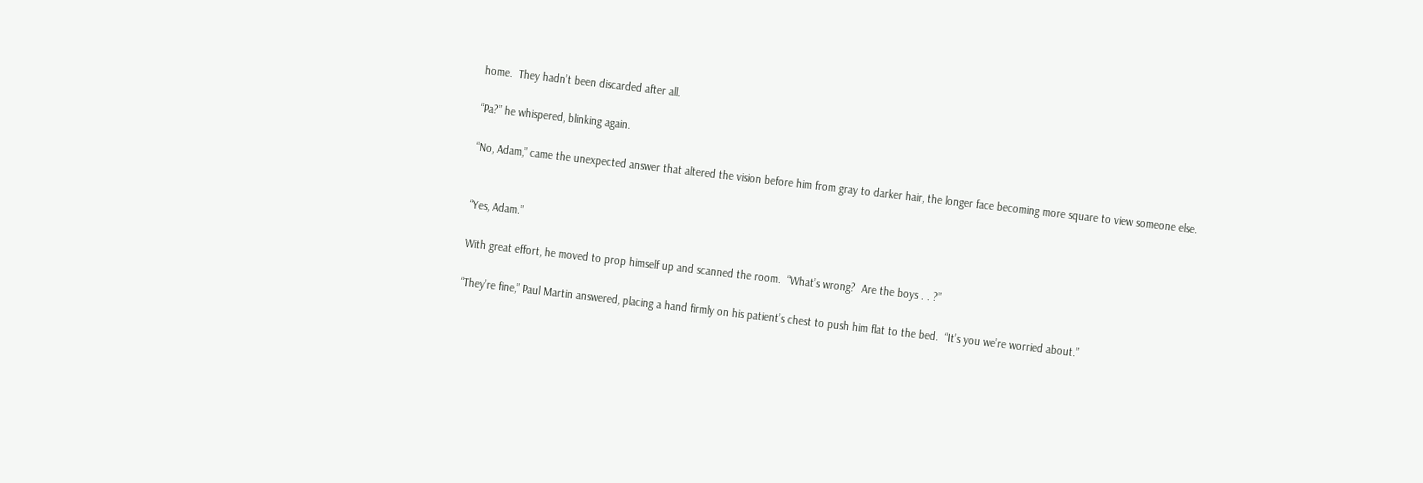home.  They hadn’t been discarded after all.

“Pa?” he whispered, blinking again.

“No, Adam,” came the unexpected answer that altered the vision before him from gray to darker hair, the longer face becoming more square to view someone else.


“Yes, Adam.”

With great effort, he moved to prop himself up and scanned the room.  “What’s wrong?  Are the boys . . ?”

“They’re fine,” Paul Martin answered, placing a hand firmly on his patient’s chest to push him flat to the bed.  “It’s you we’re worried about.”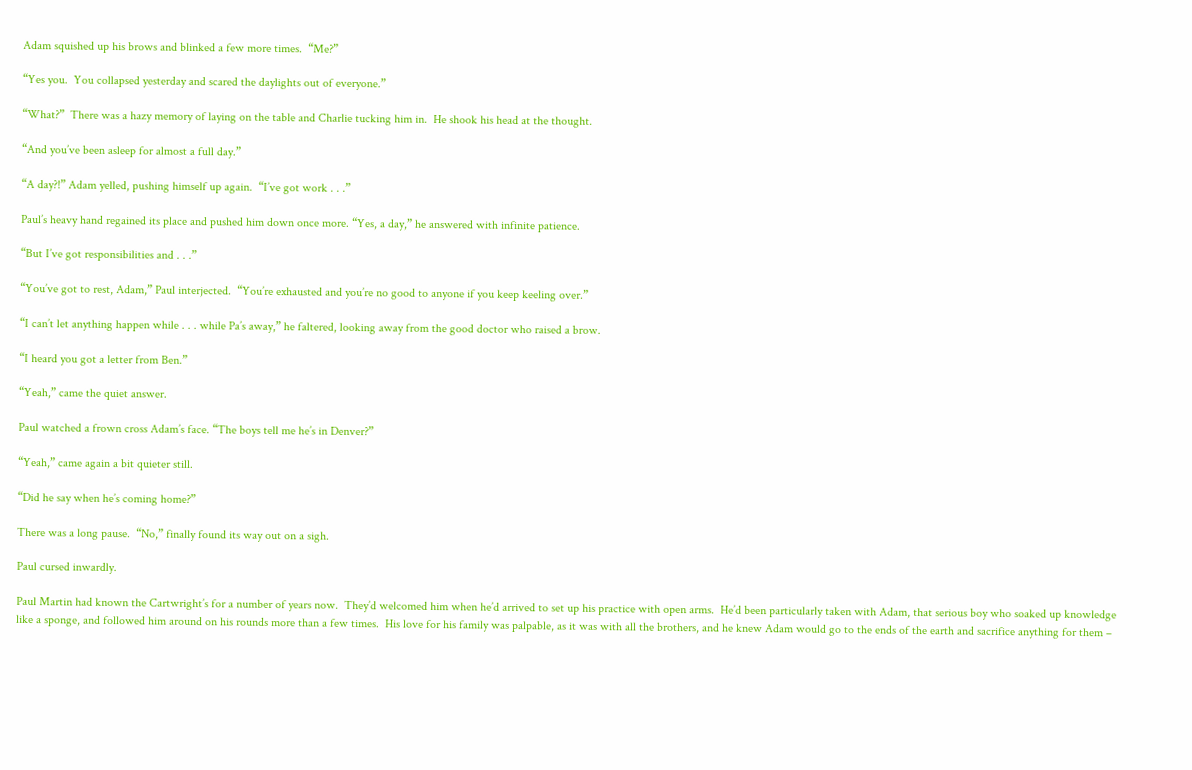Adam squished up his brows and blinked a few more times.  “Me?”

“Yes you.  You collapsed yesterday and scared the daylights out of everyone.”

“What?”  There was a hazy memory of laying on the table and Charlie tucking him in.  He shook his head at the thought.

“And you’ve been asleep for almost a full day.”

“A day?!” Adam yelled, pushing himself up again.  “I’ve got work . . .”

Paul’s heavy hand regained its place and pushed him down once more. “Yes, a day,” he answered with infinite patience.

“But I’ve got responsibilities and . . .”

“You’ve got to rest, Adam,” Paul interjected.  “You’re exhausted and you’re no good to anyone if you keep keeling over.”

“I can’t let anything happen while . . . while Pa’s away,” he faltered, looking away from the good doctor who raised a brow.

“I heard you got a letter from Ben.”

“Yeah,” came the quiet answer.

Paul watched a frown cross Adam’s face. “The boys tell me he’s in Denver?”

“Yeah,” came again a bit quieter still.

“Did he say when he’s coming home?”

There was a long pause.  “No,” finally found its way out on a sigh.

Paul cursed inwardly.

Paul Martin had known the Cartwright’s for a number of years now.  They’d welcomed him when he’d arrived to set up his practice with open arms.  He’d been particularly taken with Adam, that serious boy who soaked up knowledge like a sponge, and followed him around on his rounds more than a few times.  His love for his family was palpable, as it was with all the brothers, and he knew Adam would go to the ends of the earth and sacrifice anything for them –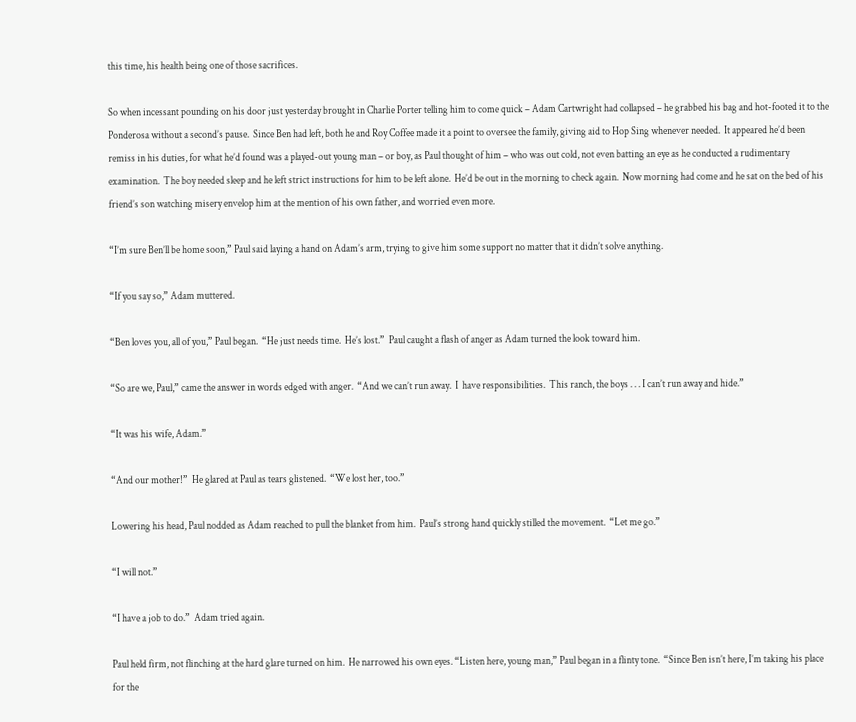this time, his health being one of those sacrifices.

So when incessant pounding on his door just yesterday brought in Charlie Porter telling him to come quick – Adam Cartwright had collapsed – he grabbed his bag and hot-footed it to the Ponderosa without a second’s pause.  Since Ben had left, both he and Roy Coffee made it a point to oversee the family, giving aid to Hop Sing whenever needed.  It appeared he’d been remiss in his duties, for what he’d found was a played-out young man – or boy, as Paul thought of him – who was out cold, not even batting an eye as he conducted a rudimentary examination.  The boy needed sleep and he left strict instructions for him to be left alone.  He’d be out in the morning to check again.  Now morning had come and he sat on the bed of his friend’s son watching misery envelop him at the mention of his own father, and worried even more.

“I’m sure Ben’ll be home soon,” Paul said laying a hand on Adam’s arm, trying to give him some support no matter that it didn’t solve anything.

“If you say so,” Adam muttered.

“Ben loves you, all of you,” Paul began.  “He just needs time.  He’s lost.”  Paul caught a flash of anger as Adam turned the look toward him.

“So are we, Paul,” came the answer in words edged with anger.  “And we can’t run away.  I  have responsibilities.  This ranch, the boys . . . I can’t run away and hide.”

“It was his wife, Adam.”

“And our mother!”  He glared at Paul as tears glistened.  “We lost her, too.”

Lowering his head, Paul nodded as Adam reached to pull the blanket from him.  Paul’s strong hand quickly stilled the movement.  “Let me go.”

“I will not.”

“I have a job to do.”  Adam tried again.

Paul held firm, not flinching at the hard glare turned on him.  He narrowed his own eyes. “Listen here, young man,” Paul began in a flinty tone.  “Since Ben isn’t here, I’m taking his place for the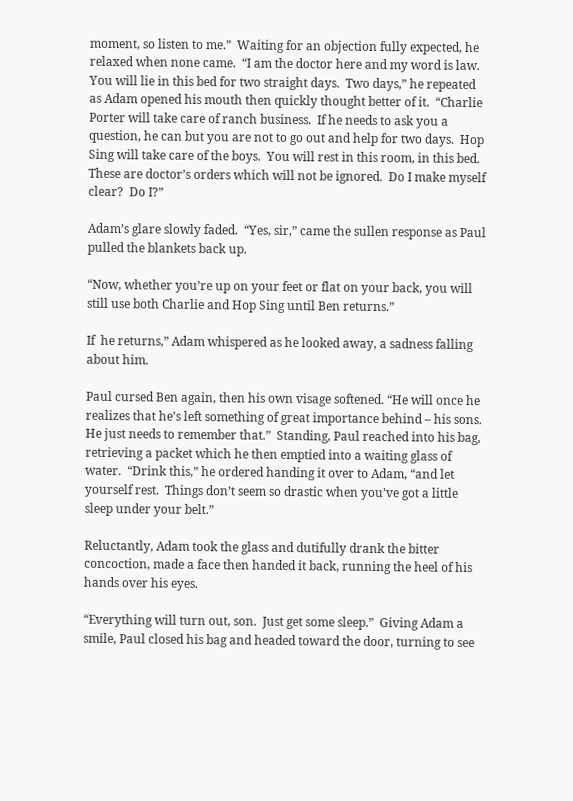moment, so listen to me.”  Waiting for an objection fully expected, he relaxed when none came.  “I am the doctor here and my word is law.  You will lie in this bed for two straight days.  Two days,” he repeated as Adam opened his mouth then quickly thought better of it.  “Charlie Porter will take care of ranch business.  If he needs to ask you a question, he can but you are not to go out and help for two days.  Hop Sing will take care of the boys.  You will rest in this room, in this bed.  These are doctor’s orders which will not be ignored.  Do I make myself clear?  Do I?”

Adam’s glare slowly faded.  “Yes, sir,” came the sullen response as Paul pulled the blankets back up.

“Now, whether you’re up on your feet or flat on your back, you will still use both Charlie and Hop Sing until Ben returns.”

If  he returns,” Adam whispered as he looked away, a sadness falling about him.

Paul cursed Ben again, then his own visage softened. “He will once he realizes that he’s left something of great importance behind – his sons.  He just needs to remember that.”  Standing, Paul reached into his bag, retrieving a packet which he then emptied into a waiting glass of water.  “Drink this,” he ordered handing it over to Adam, “and let yourself rest.  Things don’t seem so drastic when you’ve got a little sleep under your belt.”

Reluctantly, Adam took the glass and dutifully drank the bitter concoction, made a face then handed it back, running the heel of his hands over his eyes.

“Everything will turn out, son.  Just get some sleep.”  Giving Adam a smile, Paul closed his bag and headed toward the door, turning to see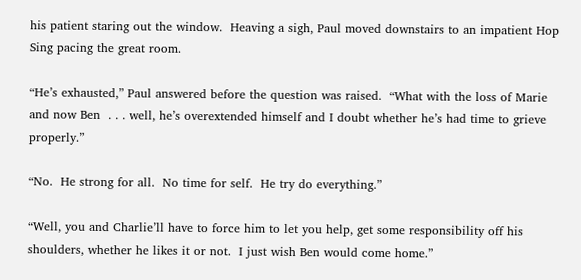his patient staring out the window.  Heaving a sigh, Paul moved downstairs to an impatient Hop Sing pacing the great room.

“He’s exhausted,” Paul answered before the question was raised.  “What with the loss of Marie and now Ben  . . . well, he’s overextended himself and I doubt whether he’s had time to grieve properly.”

“No.  He strong for all.  No time for self.  He try do everything.”

“Well, you and Charlie’ll have to force him to let you help, get some responsibility off his shoulders, whether he likes it or not.  I just wish Ben would come home.”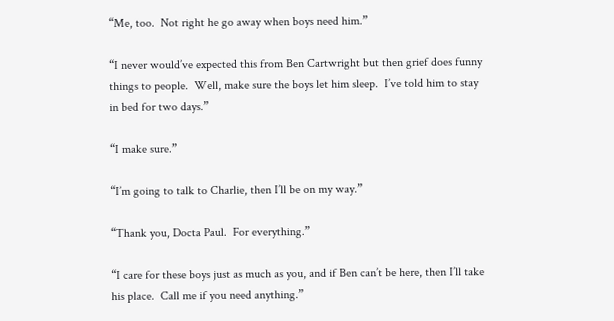“Me, too.  Not right he go away when boys need him.”

“I never would’ve expected this from Ben Cartwright but then grief does funny things to people.  Well, make sure the boys let him sleep.  I’ve told him to stay in bed for two days.”

“I make sure.”

“I’m going to talk to Charlie, then I’ll be on my way.”

“Thank you, Docta Paul.  For everything.”

“I care for these boys just as much as you, and if Ben can’t be here, then I’ll take his place.  Call me if you need anything.”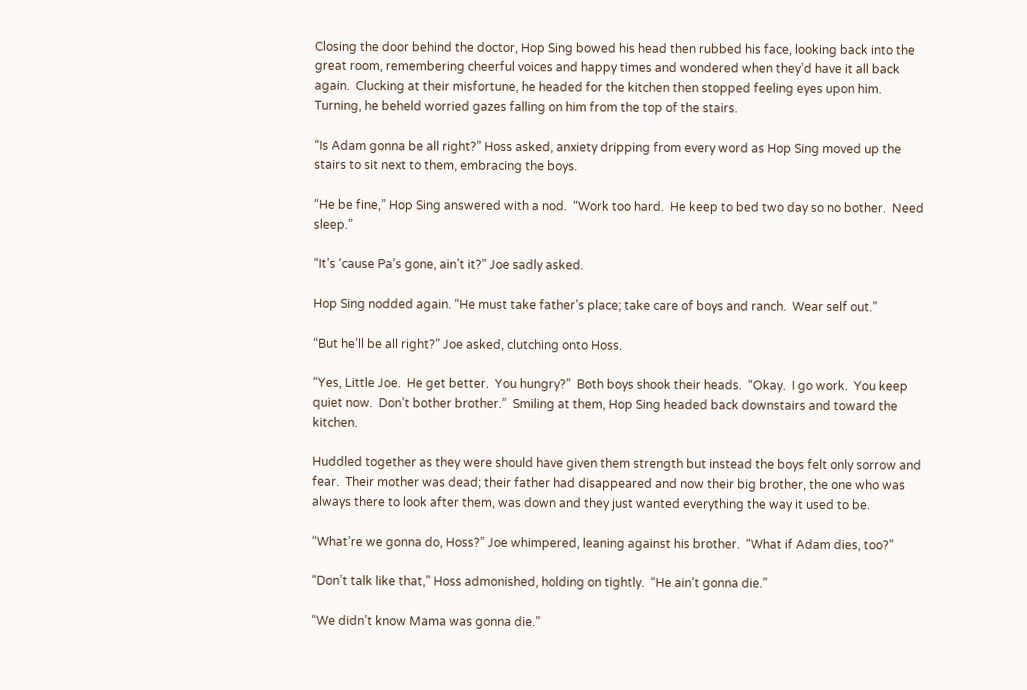Closing the door behind the doctor, Hop Sing bowed his head then rubbed his face, looking back into the great room, remembering cheerful voices and happy times and wondered when they’d have it all back again.  Clucking at their misfortune, he headed for the kitchen then stopped feeling eyes upon him.  Turning, he beheld worried gazes falling on him from the top of the stairs.

“Is Adam gonna be all right?” Hoss asked, anxiety dripping from every word as Hop Sing moved up the stairs to sit next to them, embracing the boys.

“He be fine,” Hop Sing answered with a nod.  “Work too hard.  He keep to bed two day so no bother.  Need sleep.”

“It’s ‘cause Pa’s gone, ain’t it?” Joe sadly asked.

Hop Sing nodded again. “He must take father’s place; take care of boys and ranch.  Wear self out.”

“But he’ll be all right?” Joe asked, clutching onto Hoss.

“Yes, Little Joe.  He get better.  You hungry?”  Both boys shook their heads.  “Okay.  I go work.  You keep quiet now.  Don’t bother brother.”  Smiling at them, Hop Sing headed back downstairs and toward the kitchen.

Huddled together as they were should have given them strength but instead the boys felt only sorrow and fear.  Their mother was dead; their father had disappeared and now their big brother, the one who was always there to look after them, was down and they just wanted everything the way it used to be.

“What’re we gonna do, Hoss?” Joe whimpered, leaning against his brother.  “What if Adam dies, too?”

“Don’t talk like that,” Hoss admonished, holding on tightly.  “He ain’t gonna die.”

“We didn’t know Mama was gonna die.”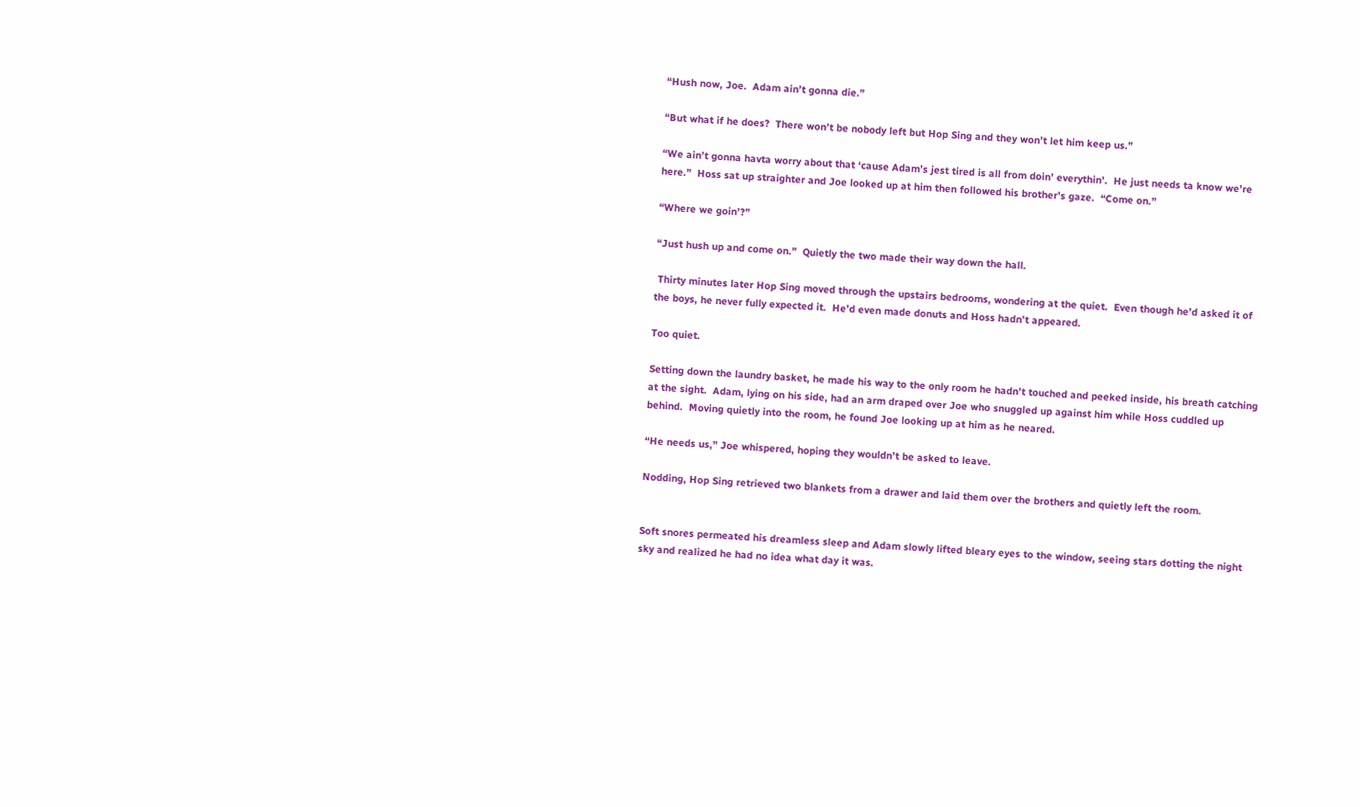“Hush now, Joe.  Adam ain’t gonna die.”

“But what if he does?  There won’t be nobody left but Hop Sing and they won’t let him keep us.”

“We ain’t gonna havta worry about that ‘cause Adam’s jest tired is all from doin’ everythin’.  He just needs ta know we’re here.”  Hoss sat up straighter and Joe looked up at him then followed his brother’s gaze.  “Come on.”

“Where we goin’?”

“Just hush up and come on.”  Quietly the two made their way down the hall.

 Thirty minutes later Hop Sing moved through the upstairs bedrooms, wondering at the quiet.  Even though he’d asked it of the boys, he never fully expected it.  He’d even made donuts and Hoss hadn’t appeared.

Too quiet.

Setting down the laundry basket, he made his way to the only room he hadn’t touched and peeked inside, his breath catching at the sight.  Adam, lying on his side, had an arm draped over Joe who snuggled up against him while Hoss cuddled up behind.  Moving quietly into the room, he found Joe looking up at him as he neared.

“He needs us,” Joe whispered, hoping they wouldn’t be asked to leave.

Nodding, Hop Sing retrieved two blankets from a drawer and laid them over the brothers and quietly left the room.


Soft snores permeated his dreamless sleep and Adam slowly lifted bleary eyes to the window, seeing stars dotting the night sky and realized he had no idea what day it was.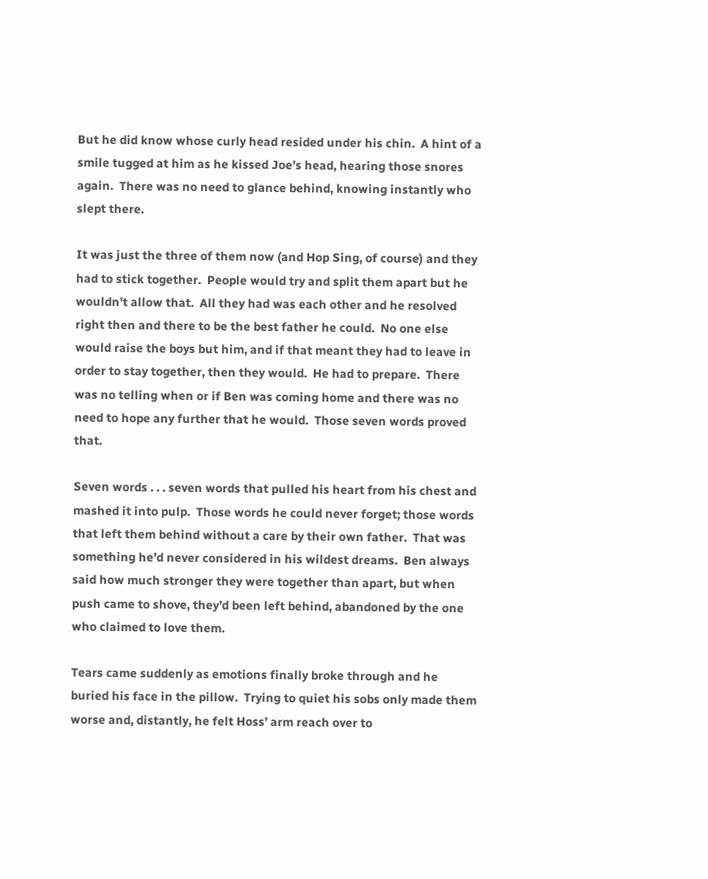But he did know whose curly head resided under his chin.  A hint of a smile tugged at him as he kissed Joe’s head, hearing those snores again.  There was no need to glance behind, knowing instantly who slept there.

It was just the three of them now (and Hop Sing, of course) and they had to stick together.  People would try and split them apart but he wouldn’t allow that.  All they had was each other and he resolved right then and there to be the best father he could.  No one else would raise the boys but him, and if that meant they had to leave in order to stay together, then they would.  He had to prepare.  There was no telling when or if Ben was coming home and there was no need to hope any further that he would.  Those seven words proved that.

Seven words . . . seven words that pulled his heart from his chest and mashed it into pulp.  Those words he could never forget; those words that left them behind without a care by their own father.  That was something he’d never considered in his wildest dreams.  Ben always said how much stronger they were together than apart, but when push came to shove, they’d been left behind, abandoned by the one who claimed to love them.

Tears came suddenly as emotions finally broke through and he buried his face in the pillow.  Trying to quiet his sobs only made them worse and, distantly, he felt Hoss’ arm reach over to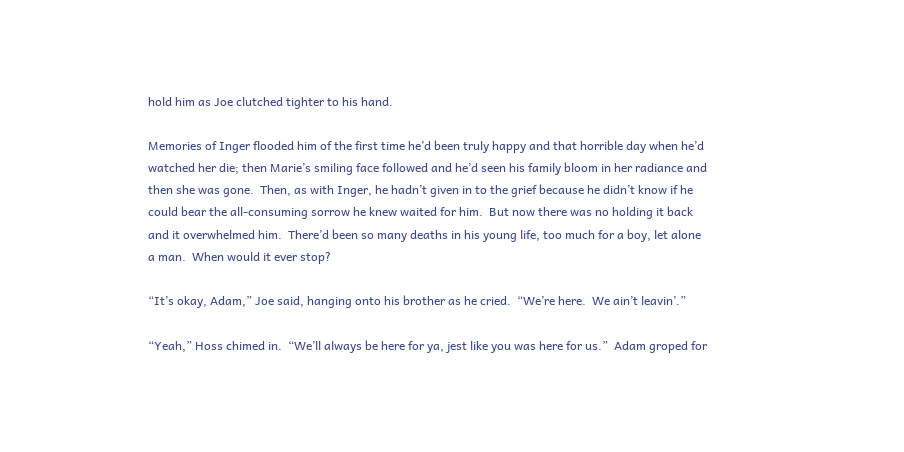hold him as Joe clutched tighter to his hand.

Memories of Inger flooded him of the first time he’d been truly happy and that horrible day when he’d watched her die; then Marie’s smiling face followed and he’d seen his family bloom in her radiance and then she was gone.  Then, as with Inger, he hadn’t given in to the grief because he didn’t know if he could bear the all-consuming sorrow he knew waited for him.  But now there was no holding it back and it overwhelmed him.  There’d been so many deaths in his young life, too much for a boy, let alone a man.  When would it ever stop?

“It’s okay, Adam,” Joe said, hanging onto his brother as he cried.  “We’re here.  We ain’t leavin’.”

“Yeah,” Hoss chimed in.  “We’ll always be here for ya, jest like you was here for us.”  Adam groped for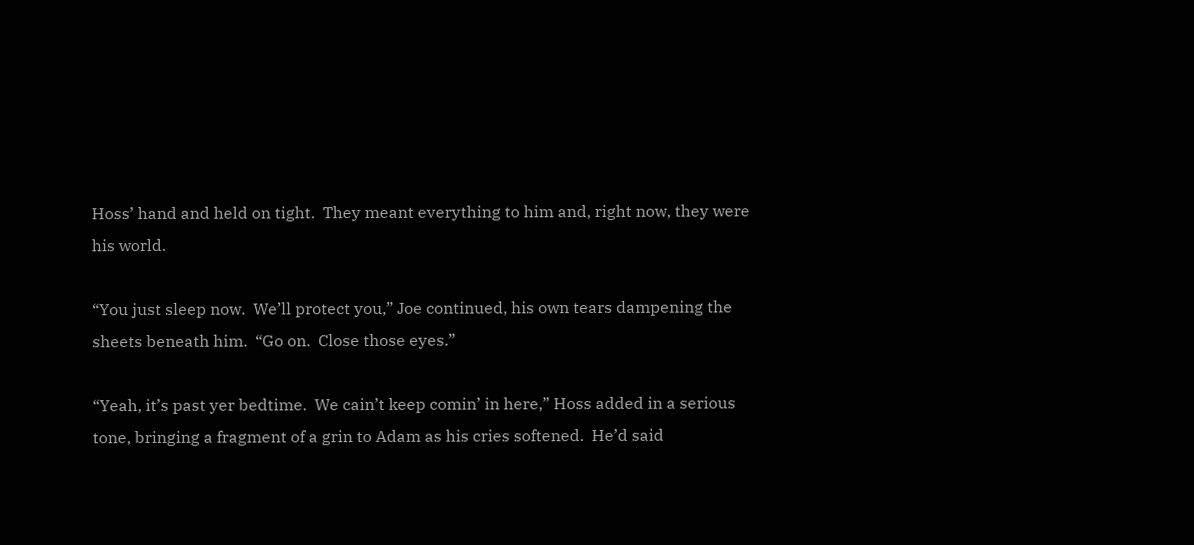Hoss’ hand and held on tight.  They meant everything to him and, right now, they were his world.

“You just sleep now.  We’ll protect you,” Joe continued, his own tears dampening the sheets beneath him.  “Go on.  Close those eyes.”

“Yeah, it’s past yer bedtime.  We cain’t keep comin’ in here,” Hoss added in a serious tone, bringing a fragment of a grin to Adam as his cries softened.  He’d said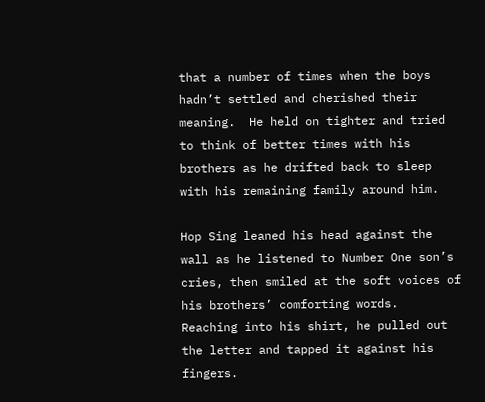that a number of times when the boys hadn’t settled and cherished their meaning.  He held on tighter and tried to think of better times with his brothers as he drifted back to sleep with his remaining family around him.

Hop Sing leaned his head against the wall as he listened to Number One son’s cries, then smiled at the soft voices of his brothers’ comforting words.  Reaching into his shirt, he pulled out the letter and tapped it against his fingers.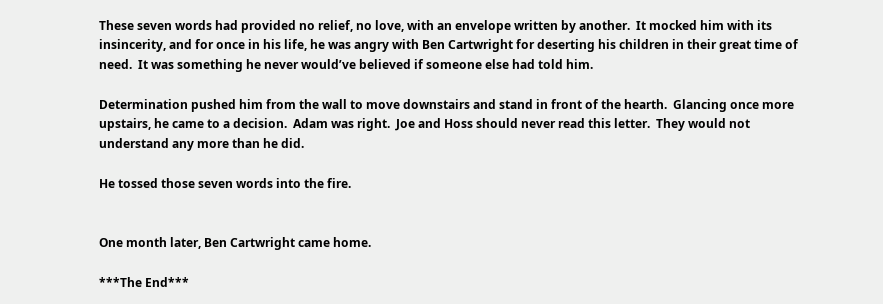These seven words had provided no relief, no love, with an envelope written by another.  It mocked him with its insincerity, and for once in his life, he was angry with Ben Cartwright for deserting his children in their great time of need.  It was something he never would’ve believed if someone else had told him.

Determination pushed him from the wall to move downstairs and stand in front of the hearth.  Glancing once more upstairs, he came to a decision.  Adam was right.  Joe and Hoss should never read this letter.  They would not understand any more than he did.

He tossed those seven words into the fire.


One month later, Ben Cartwright came home.

***The End***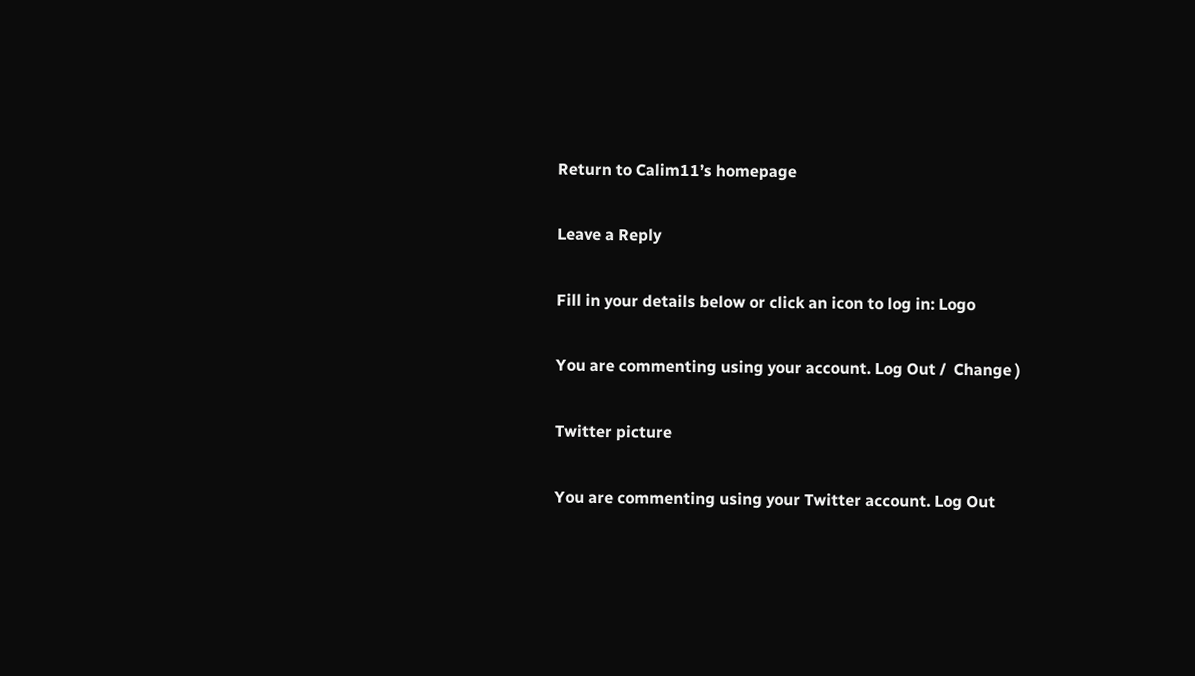Return to Calim11’s homepage

Leave a Reply

Fill in your details below or click an icon to log in: Logo

You are commenting using your account. Log Out /  Change )

Twitter picture

You are commenting using your Twitter account. Log Out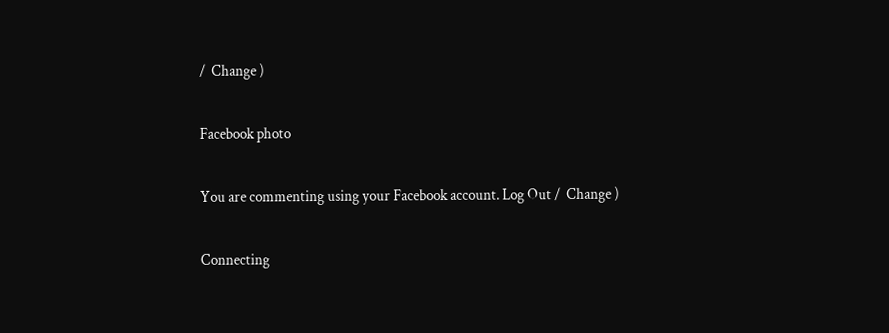/  Change )

Facebook photo

You are commenting using your Facebook account. Log Out /  Change )

Connecting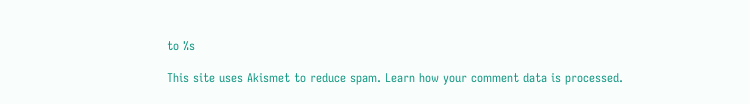to %s

This site uses Akismet to reduce spam. Learn how your comment data is processed.